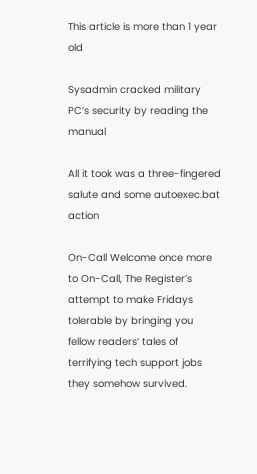This article is more than 1 year old

Sysadmin cracked military PC’s security by reading the manual

All it took was a three-fingered salute and some autoexec.bat action

On-Call Welcome once more to On-Call, The Register’s attempt to make Fridays tolerable by bringing you fellow readers’ tales of terrifying tech support jobs they somehow survived.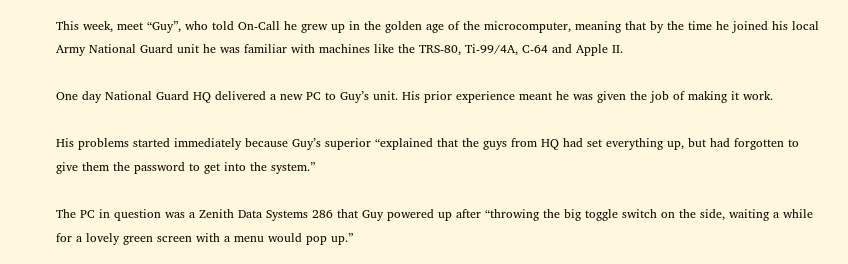This week, meet “Guy”, who told On-Call he grew up in the golden age of the microcomputer, meaning that by the time he joined his local Army National Guard unit he was familiar with machines like the TRS-80, Ti-99/4A, C-64 and Apple II.

One day National Guard HQ delivered a new PC to Guy’s unit. His prior experience meant he was given the job of making it work.

His problems started immediately because Guy’s superior “explained that the guys from HQ had set everything up, but had forgotten to give them the password to get into the system.”

The PC in question was a Zenith Data Systems 286 that Guy powered up after “throwing the big toggle switch on the side, waiting a while for a lovely green screen with a menu would pop up.”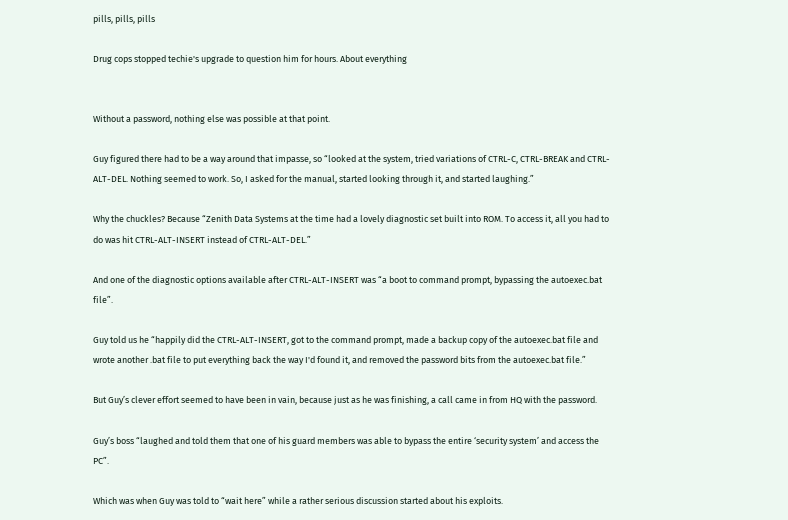pills, pills, pills

Drug cops stopped techie's upgrade to question him for hours. About everything


Without a password, nothing else was possible at that point.

Guy figured there had to be a way around that impasse, so “looked at the system, tried variations of CTRL-C, CTRL-BREAK and CTRL-ALT-DEL. Nothing seemed to work. So, I asked for the manual, started looking through it, and started laughing.”

Why the chuckles? Because “Zenith Data Systems at the time had a lovely diagnostic set built into ROM. To access it, all you had to do was hit CTRL-ALT-INSERT instead of CTRL-ALT-DEL.”

And one of the diagnostic options available after CTRL-ALT-INSERT was “a boot to command prompt, bypassing the autoexec.bat file”.

Guy told us he “happily did the CTRL-ALT-INSERT, got to the command prompt, made a backup copy of the autoexec.bat file and wrote another .bat file to put everything back the way I'd found it, and removed the password bits from the autoexec.bat file.”

But Guy’s clever effort seemed to have been in vain, because just as he was finishing, a call came in from HQ with the password.

Guy’s boss “laughed and told them that one of his guard members was able to bypass the entire ‘security system’ and access the PC”.

Which was when Guy was told to “wait here” while a rather serious discussion started about his exploits.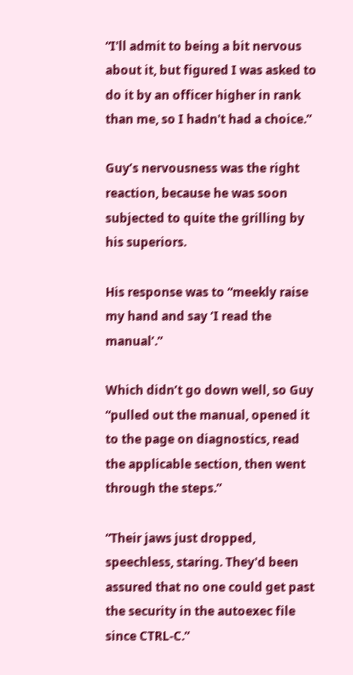“I'll admit to being a bit nervous about it, but figured I was asked to do it by an officer higher in rank than me, so I hadn't had a choice.”

Guy’s nervousness was the right reaction, because he was soon subjected to quite the grilling by his superiors.

His response was to “meekly raise my hand and say ‘I read the manual’.”

Which didn’t go down well, so Guy “pulled out the manual, opened it to the page on diagnostics, read the applicable section, then went through the steps.”

“Their jaws just dropped, speechless, staring. They'd been assured that no one could get past the security in the autoexec file since CTRL-C.”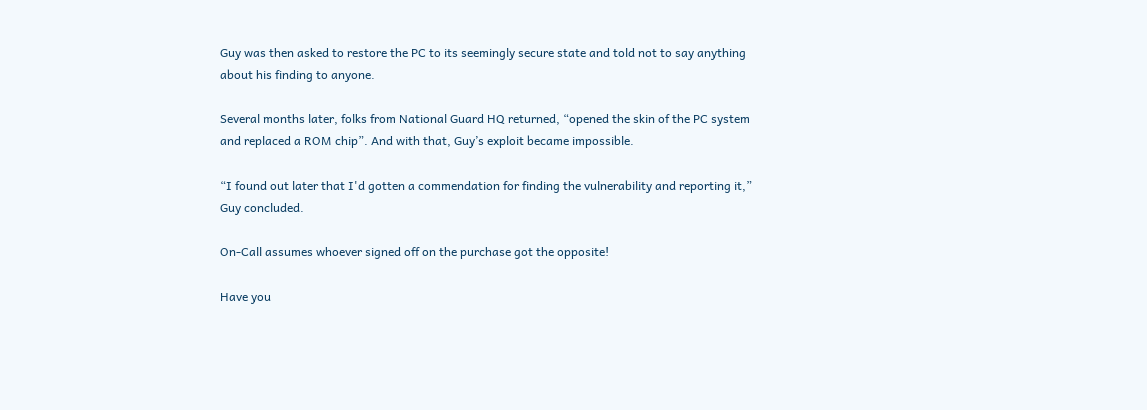Guy was then asked to restore the PC to its seemingly secure state and told not to say anything about his finding to anyone.

Several months later, folks from National Guard HQ returned, “opened the skin of the PC system and replaced a ROM chip”. And with that, Guy’s exploit became impossible.

“I found out later that I'd gotten a commendation for finding the vulnerability and reporting it,” Guy concluded.

On-Call assumes whoever signed off on the purchase got the opposite!

Have you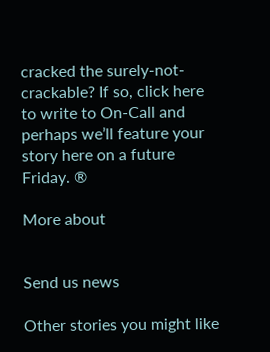cracked the surely-not-crackable? If so, click here to write to On-Call and perhaps we’ll feature your story here on a future Friday. ®

More about


Send us news

Other stories you might like